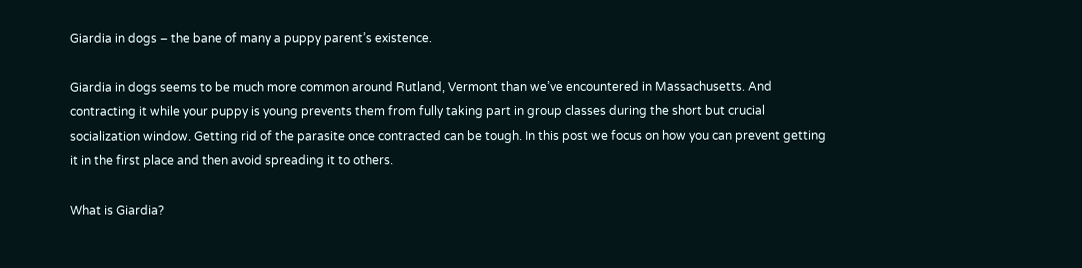Giardia in dogs – the bane of many a puppy parent’s existence.

Giardia in dogs seems to be much more common around Rutland, Vermont than we’ve encountered in Massachusetts. And contracting it while your puppy is young prevents them from fully taking part in group classes during the short but crucial socialization window. Getting rid of the parasite once contracted can be tough. In this post we focus on how you can prevent getting it in the first place and then avoid spreading it to others.

What is Giardia?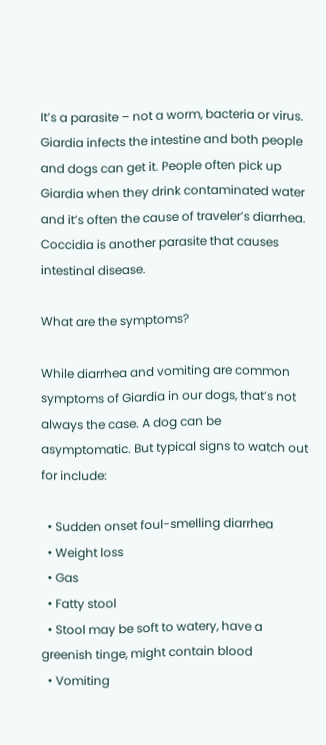It’s a parasite – not a worm, bacteria or virus. Giardia infects the intestine and both people and dogs can get it. People often pick up Giardia when they drink contaminated water and it’s often the cause of traveler’s diarrhea. Coccidia is another parasite that causes intestinal disease.

What are the symptoms?

While diarrhea and vomiting are common symptoms of Giardia in our dogs, that’s not always the case. A dog can be asymptomatic. But typical signs to watch out for include:

  • Sudden onset foul-smelling diarrhea
  • Weight loss
  • Gas
  • Fatty stool
  • Stool may be soft to watery, have a greenish tinge, might contain blood
  • Vomiting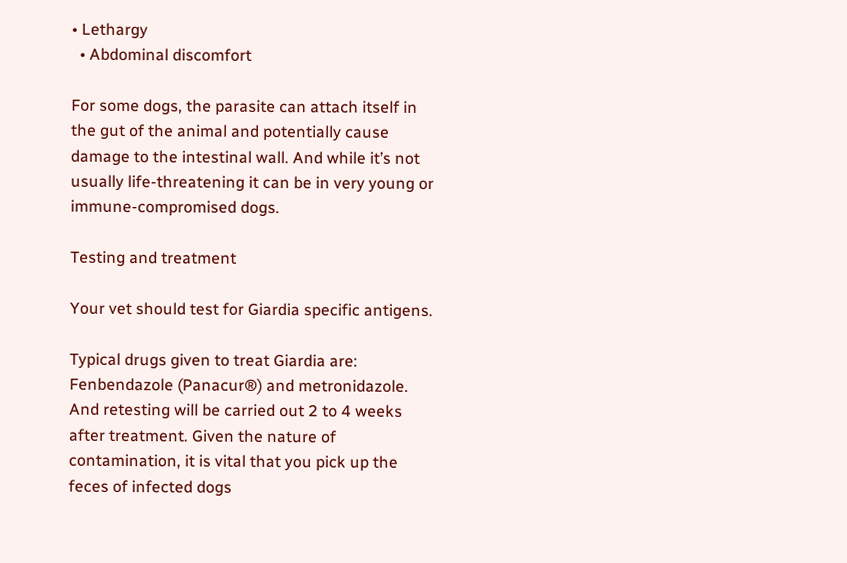• Lethargy
  • Abdominal discomfort

For some dogs, the parasite can attach itself in the gut of the animal and potentially cause damage to the intestinal wall. And while it’s not usually life-threatening it can be in very young or immune-compromised dogs.

Testing and treatment

Your vet should test for Giardia specific antigens.

Typical drugs given to treat Giardia are: Fenbendazole (Panacur®) and metronidazole. And retesting will be carried out 2 to 4 weeks after treatment. Given the nature of contamination, it is vital that you pick up the feces of infected dogs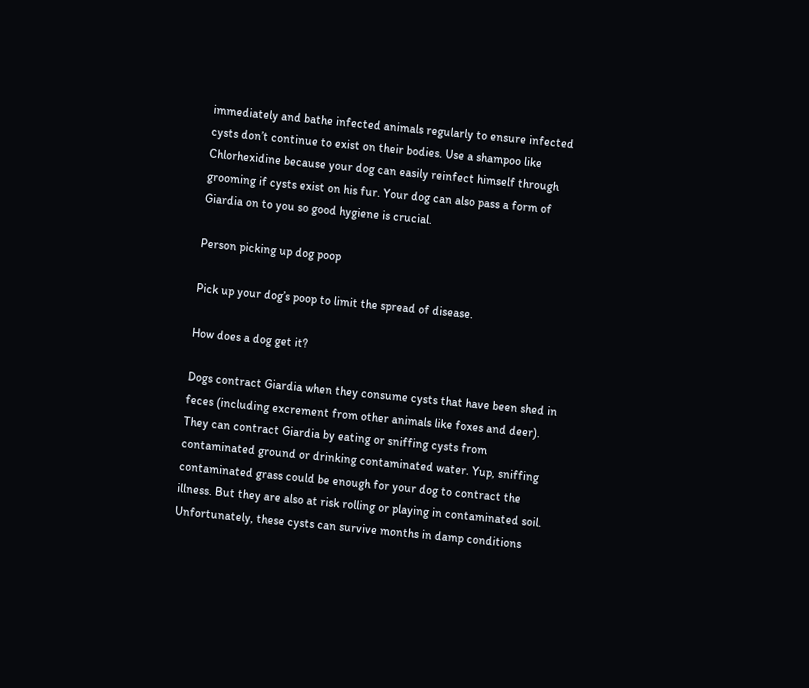immediately and bathe infected animals regularly to ensure infected cysts don’t continue to exist on their bodies. Use a shampoo like Chlorhexidine because your dog can easily reinfect himself through grooming if cysts exist on his fur. Your dog can also pass a form of Giardia on to you so good hygiene is crucial.

Person picking up dog poop

Pick up your dog’s poop to limit the spread of disease.

How does a dog get it?

Dogs contract Giardia when they consume cysts that have been shed in feces (including excrement from other animals like foxes and deer).  They can contract Giardia by eating or sniffing cysts from contaminated ground or drinking contaminated water. Yup, sniffing contaminated grass could be enough for your dog to contract the illness. But they are also at risk rolling or playing in contaminated soil.   Unfortunately, these cysts can survive months in damp conditions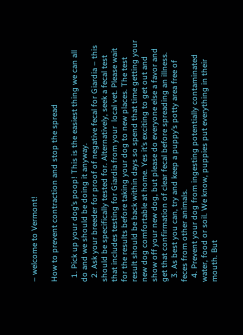– welcome to Vermont!

How to prevent contraction and stop the spread

  1. Pick up your dog’s poop! This is the easiest thing we can all do and we should be doing it anyway.
  2. Ask your breeder for proof of negative fecal for Giardia – this should be specifically tested for. Alternatively, seek a fecal test that includes testing for Giardia from your  local vet. Please wait for the results before taking your dog to new places. The test result should be back within days so spend that time getting your new dog comfortable at home. Yes it’s exciting to get out and show off your new dog, but please do everyone else a favor and get that confirmation of clear fecal before spreading an illness.
  3. As best you can, try and keep a puppy’s potty area free of feces from other animals.
  4. Prevent your dog from ingesting potentially contaminated water, food or soil. We know, puppies put everything in their mouth. But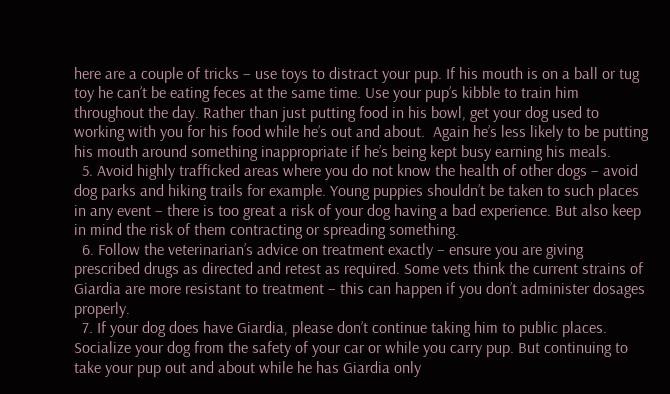here are a couple of tricks – use toys to distract your pup. If his mouth is on a ball or tug toy he can’t be eating feces at the same time. Use your pup’s kibble to train him throughout the day. Rather than just putting food in his bowl, get your dog used to working with you for his food while he’s out and about.  Again he’s less likely to be putting his mouth around something inappropriate if he’s being kept busy earning his meals.
  5. Avoid highly trafficked areas where you do not know the health of other dogs – avoid dog parks and hiking trails for example. Young puppies shouldn’t be taken to such places in any event – there is too great a risk of your dog having a bad experience. But also keep in mind the risk of them contracting or spreading something.
  6. Follow the veterinarian’s advice on treatment exactly – ensure you are giving prescribed drugs as directed and retest as required. Some vets think the current strains of Giardia are more resistant to treatment – this can happen if you don’t administer dosages properly.
  7. If your dog does have Giardia, please don’t continue taking him to public places. Socialize your dog from the safety of your car or while you carry pup. But continuing to take your pup out and about while he has Giardia only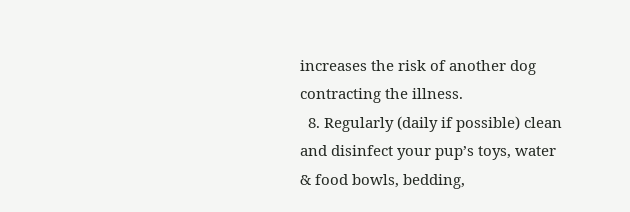increases the risk of another dog contracting the illness.
  8. Regularly (daily if possible) clean and disinfect your pup’s toys, water & food bowls, bedding,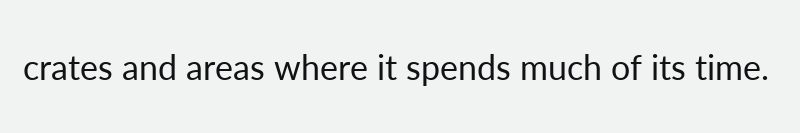crates and areas where it spends much of its time.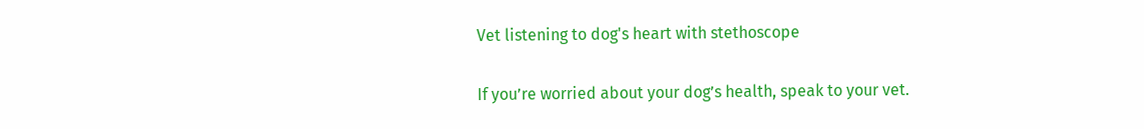Vet listening to dog's heart with stethoscope

If you’re worried about your dog’s health, speak to your vet.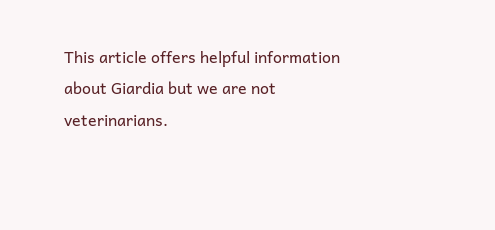This article offers helpful information about Giardia but we are not veterinarians.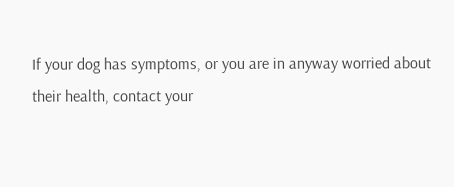If your dog has symptoms, or you are in anyway worried about their health, contact your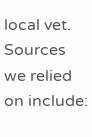local vet.  Sources we relied on include: